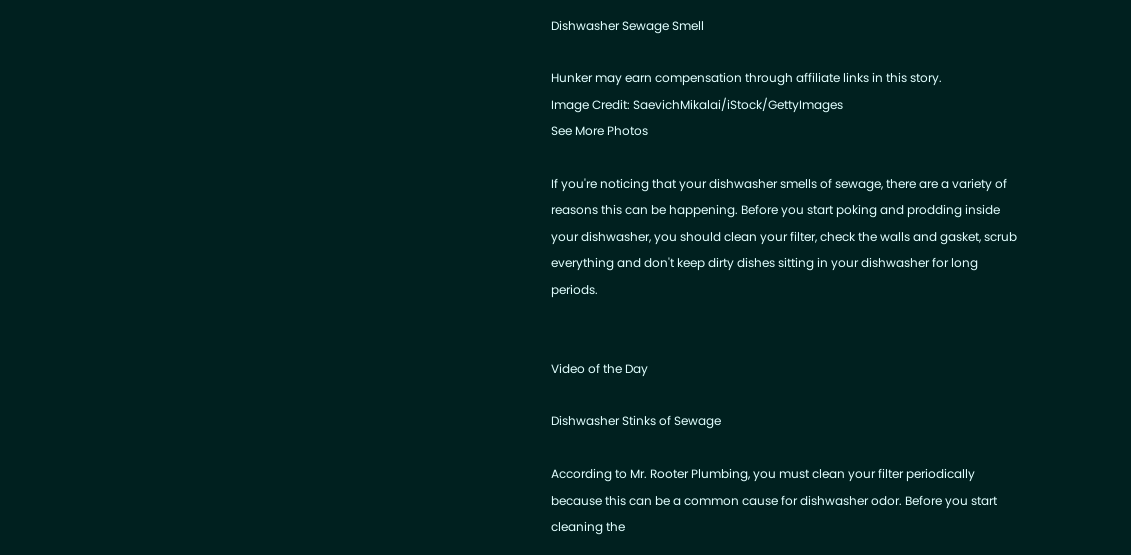Dishwasher Sewage Smell

Hunker may earn compensation through affiliate links in this story.
Image Credit: SaevichMikalai/iStock/GettyImages
See More Photos

If you're noticing that your dishwasher smells of sewage, there are a variety of reasons this can be happening. Before you start poking and prodding inside your dishwasher, you should clean your filter, check the walls and gasket, scrub everything and don't keep dirty dishes sitting in your dishwasher for long periods.


Video of the Day

Dishwasher Stinks of Sewage

According to Mr. Rooter Plumbing, you must clean your filter periodically because this can be a common cause for dishwasher odor. Before you start cleaning the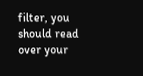filter, you should read over your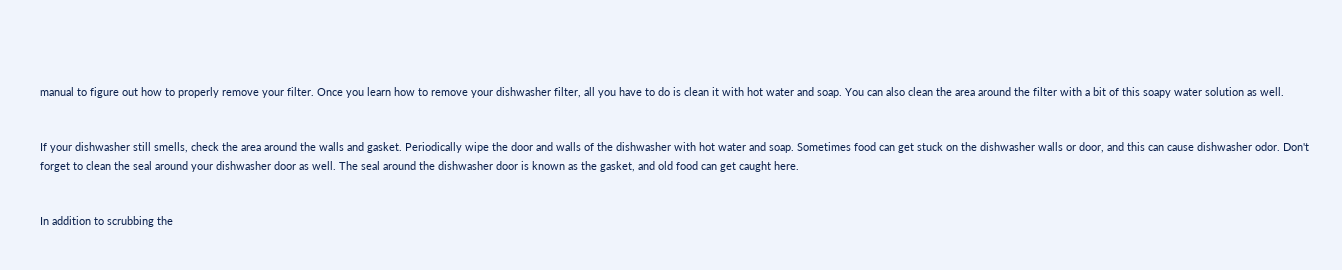manual to figure out how to properly remove your filter. Once you learn how to remove your dishwasher filter, all you have to do is clean it with hot water and soap. You can also clean the area around the filter with a bit of this soapy water solution as well.


If your dishwasher still smells, check the area around the walls and gasket. Periodically wipe the door and walls of the dishwasher with hot water and soap. Sometimes food can get stuck on the dishwasher walls or door, and this can cause dishwasher odor. Don't forget to clean the seal around your dishwasher door as well. The seal around the dishwasher door is known as the gasket, and old food can get caught here.


In addition to scrubbing the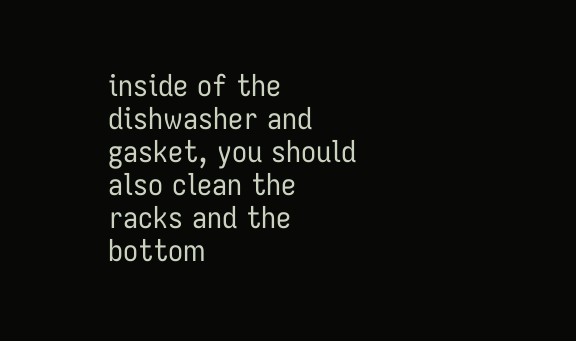inside of the dishwasher and gasket, you should also clean the racks and the bottom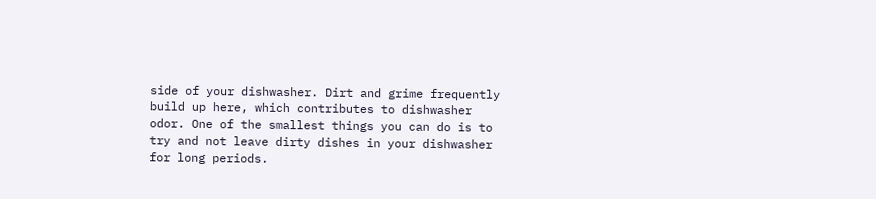side of your dishwasher. Dirt and grime frequently build up here, which contributes to dishwasher odor. One of the smallest things you can do is to try and not leave dirty dishes in your dishwasher for long periods.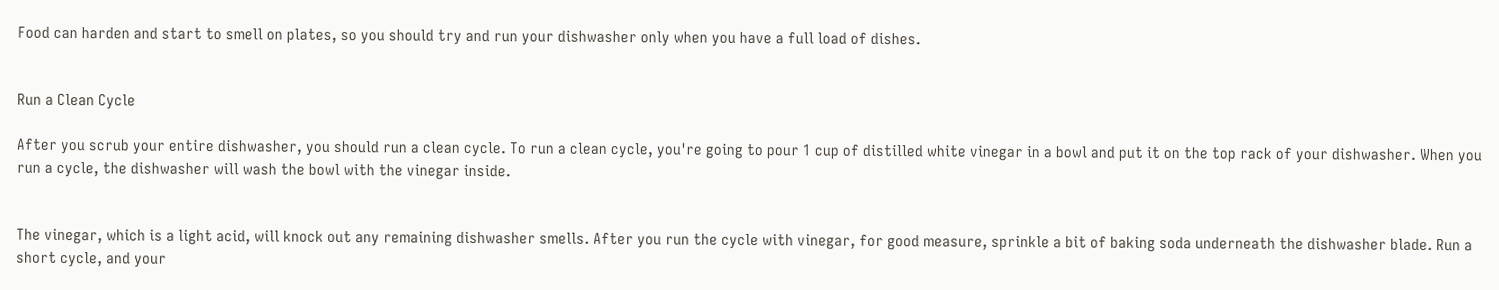Food can harden and start to smell on plates, so you should try and run your dishwasher only when you have a full load of dishes.


Run a Clean Cycle

After you scrub your entire dishwasher, you should run a clean cycle. To run a clean cycle, you're going to pour 1 cup of distilled white vinegar in a bowl and put it on the top rack of your dishwasher. When you run a cycle, the dishwasher will wash the bowl with the vinegar inside.


The vinegar, which is a light acid, will knock out any remaining dishwasher smells. After you run the cycle with vinegar, for good measure, sprinkle a bit of baking soda underneath the dishwasher blade. Run a short cycle, and your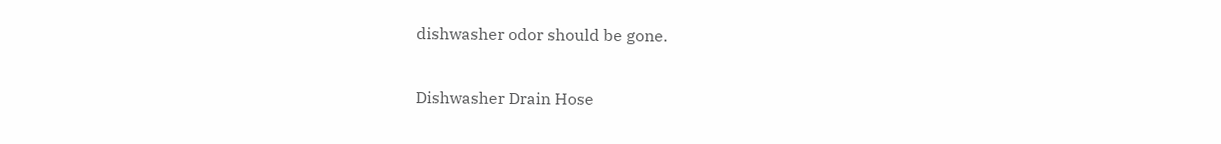dishwasher odor should be gone.

Dishwasher Drain Hose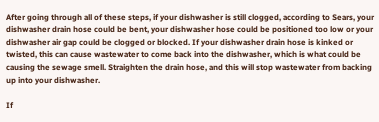After going through all of these steps, if your dishwasher is still clogged, according to Sears, your dishwasher drain hose could be bent, your dishwasher hose could be positioned too low or your dishwasher air gap could be clogged or blocked. If your dishwasher drain hose is kinked or twisted, this can cause wastewater to come back into the dishwasher, which is what could be causing the sewage smell. Straighten the drain hose, and this will stop wastewater from backing up into your dishwasher.

If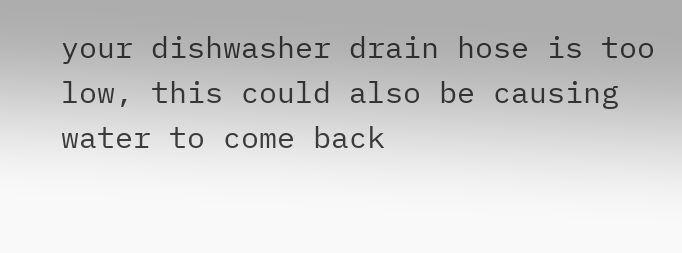your dishwasher drain hose is too low, this could also be causing water to come back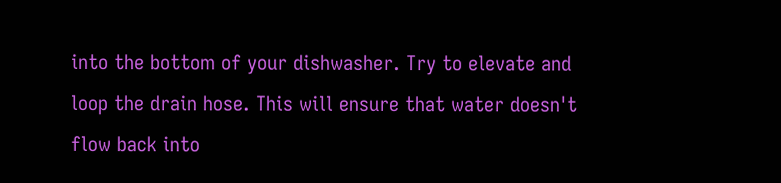into the bottom of your dishwasher. Try to elevate and loop the drain hose. This will ensure that water doesn't flow back into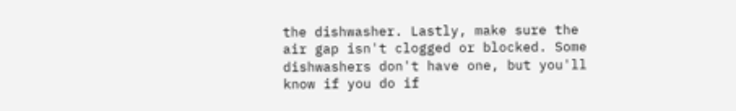the dishwasher. Lastly, make sure the air gap isn't clogged or blocked. Some dishwashers don't have one, but you'll know if you do if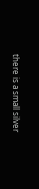there is a small silver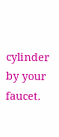cylinder by your faucet.